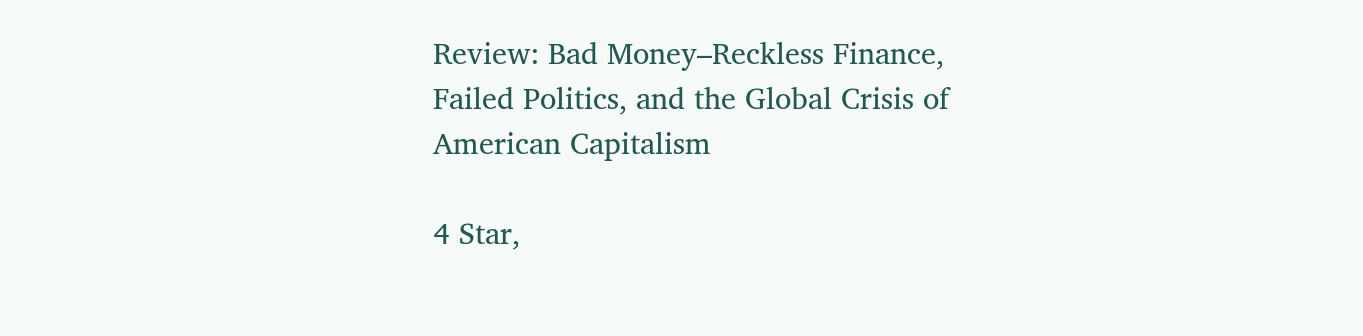Review: Bad Money–Reckless Finance, Failed Politics, and the Global Crisis of American Capitalism

4 Star,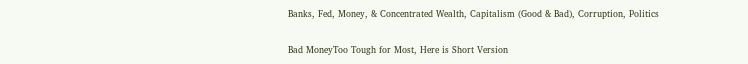Banks, Fed, Money, & Concentrated Wealth, Capitalism (Good & Bad), Corruption, Politics

Bad MoneyToo Tough for Most, Here is Short Version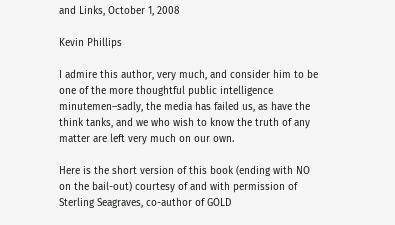and Links, October 1, 2008

Kevin Phillips

I admire this author, very much, and consider him to be one of the more thoughtful public intelligence minutemen–sadly, the media has failed us, as have the think tanks, and we who wish to know the truth of any matter are left very much on our own.

Here is the short version of this book (ending with NO on the bail-out) courtesy of and with permission of Sterling Seagraves, co-author of GOLD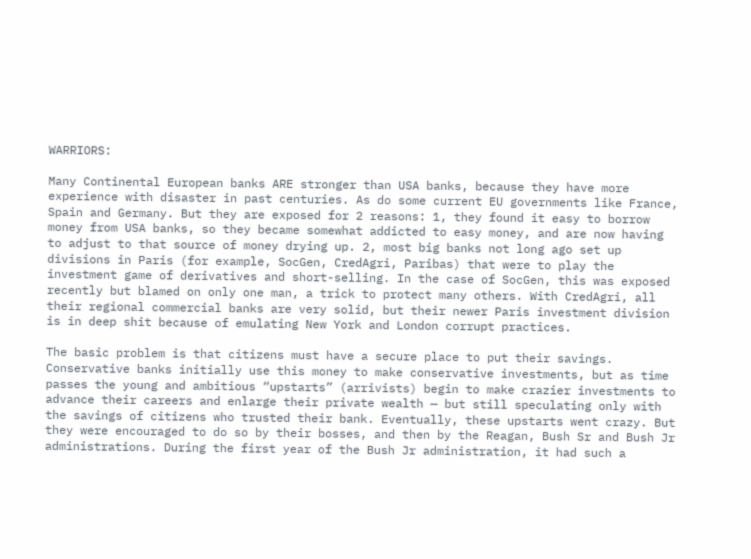WARRIORS:

Many Continental European banks ARE stronger than USA banks, because they have more experience with disaster in past centuries. As do some current EU governments like France, Spain and Germany. But they are exposed for 2 reasons: 1, they found it easy to borrow money from USA banks, so they became somewhat addicted to easy money, and are now having to adjust to that source of money drying up. 2, most big banks not long ago set up divisions in Paris (for example, SocGen, CredAgri, Paribas) that were to play the investment game of derivatives and short-selling. In the case of SocGen, this was exposed recently but blamed on only one man, a trick to protect many others. With CredAgri, all their regional commercial banks are very solid, but their newer Paris investment division is in deep shit because of emulating New York and London corrupt practices.

The basic problem is that citizens must have a secure place to put their savings. Conservative banks initially use this money to make conservative investments, but as time passes the young and ambitious “upstarts” (arrivists) begin to make crazier investments to advance their careers and enlarge their private wealth — but still speculating only with the savings of citizens who trusted their bank. Eventually, these upstarts went crazy. But they were encouraged to do so by their bosses, and then by the Reagan, Bush Sr and Bush Jr administrations. During the first year of the Bush Jr administration, it had such a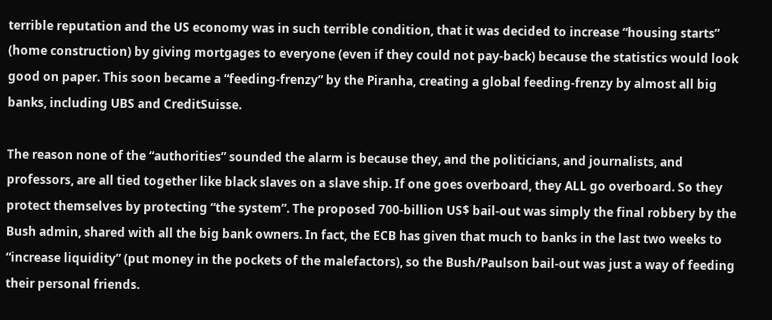terrible reputation and the US economy was in such terrible condition, that it was decided to increase “housing starts” (home construction) by giving mortgages to everyone (even if they could not pay-back) because the statistics would look good on paper. This soon became a “feeding-frenzy” by the Piranha, creating a global feeding-frenzy by almost all big banks, including UBS and CreditSuisse.

The reason none of the “authorities” sounded the alarm is because they, and the politicians, and journalists, and professors, are all tied together like black slaves on a slave ship. If one goes overboard, they ALL go overboard. So they protect themselves by protecting “the system”. The proposed 700-billion US$ bail-out was simply the final robbery by the Bush admin, shared with all the big bank owners. In fact, the ECB has given that much to banks in the last two weeks to “increase liquidity” (put money in the pockets of the malefactors), so the Bush/Paulson bail-out was just a way of feeding their personal friends.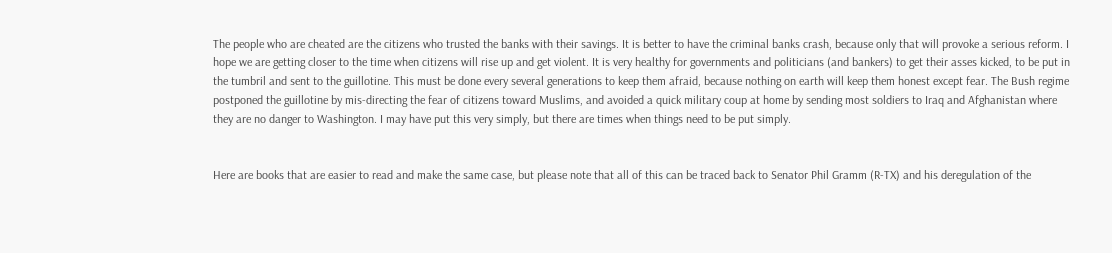The people who are cheated are the citizens who trusted the banks with their savings. It is better to have the criminal banks crash, because only that will provoke a serious reform. I hope we are getting closer to the time when citizens will rise up and get violent. It is very healthy for governments and politicians (and bankers) to get their asses kicked, to be put in the tumbril and sent to the guillotine. This must be done every several generations to keep them afraid, because nothing on earth will keep them honest except fear. The Bush regime postponed the guillotine by mis-directing the fear of citizens toward Muslims, and avoided a quick military coup at home by sending most soldiers to Iraq and Afghanistan where they are no danger to Washington. I may have put this very simply, but there are times when things need to be put simply.


Here are books that are easier to read and make the same case, but please note that all of this can be traced back to Senator Phil Gramm (R-TX) and his deregulation of the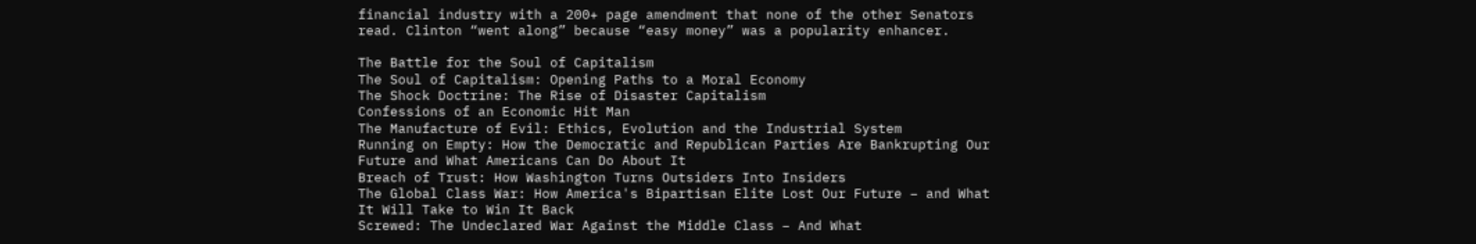financial industry with a 200+ page amendment that none of the other Senators read. Clinton “went along” because “easy money” was a popularity enhancer.

The Battle for the Soul of Capitalism
The Soul of Capitalism: Opening Paths to a Moral Economy
The Shock Doctrine: The Rise of Disaster Capitalism
Confessions of an Economic Hit Man
The Manufacture of Evil: Ethics, Evolution and the Industrial System
Running on Empty: How the Democratic and Republican Parties Are Bankrupting Our Future and What Americans Can Do About It
Breach of Trust: How Washington Turns Outsiders Into Insiders
The Global Class War: How America's Bipartisan Elite Lost Our Future – and What It Will Take to Win It Back
Screwed: The Undeclared War Against the Middle Class – And What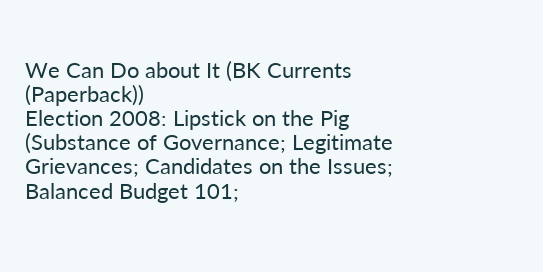We Can Do about It (BK Currents (Paperback))
Election 2008: Lipstick on the Pig (Substance of Governance; Legitimate Grievances; Candidates on the Issues; Balanced Budget 101;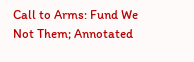Call to Arms: Fund We Not Them; Annotated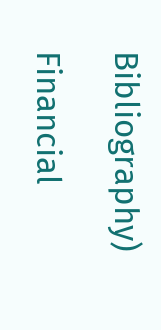Bibliography)

Financial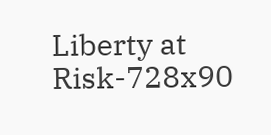Liberty at Risk-728x90